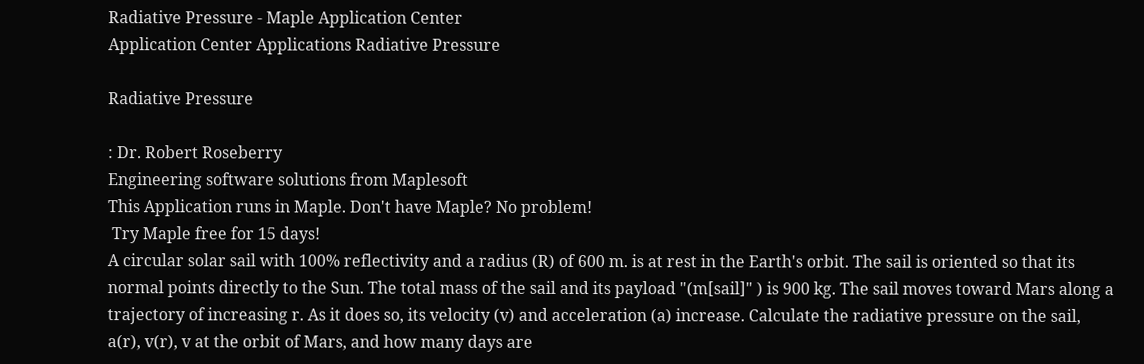Radiative Pressure - Maple Application Center
Application Center Applications Radiative Pressure

Radiative Pressure

: Dr. Robert Roseberry
Engineering software solutions from Maplesoft
This Application runs in Maple. Don't have Maple? No problem!
 Try Maple free for 15 days!
A circular solar sail with 100% reflectivity and a radius (R) of 600 m. is at rest in the Earth's orbit. The sail is oriented so that its normal points directly to the Sun. The total mass of the sail and its payload "(m[sail]" ) is 900 kg. The sail moves toward Mars along a trajectory of increasing r. As it does so, its velocity (v) and acceleration (a) increase. Calculate the radiative pressure on the sail, a(r), v(r), v at the orbit of Mars, and how many days are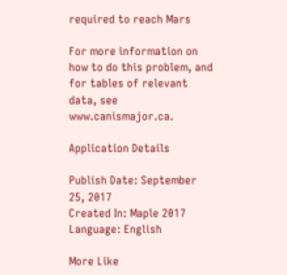required to reach Mars

For more information on how to do this problem, and for tables of relevant data, see www.canismajor.ca.

Application Details

Publish Date: September 25, 2017
Created In: Maple 2017
Language: English

More Like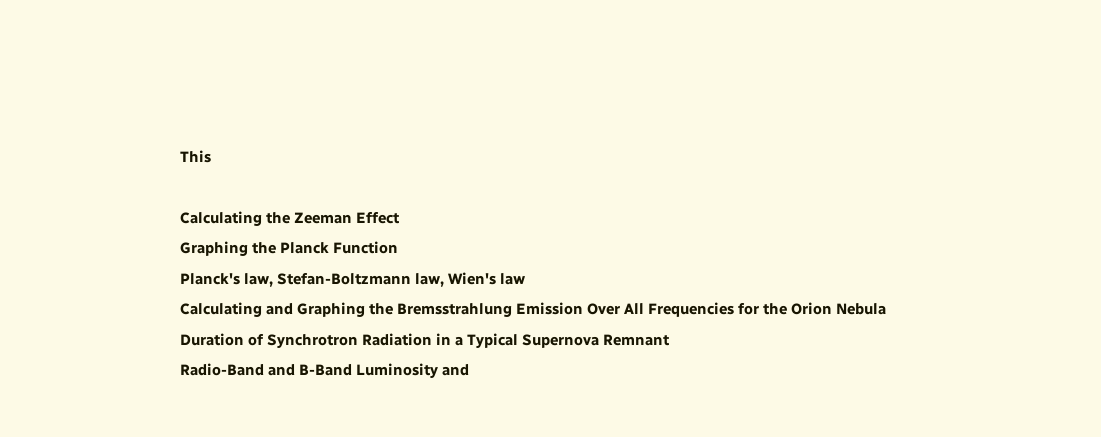This

Calculating the Zeeman Effect
Graphing the Planck Function
Planck's law, Stefan-Boltzmann law, Wien's law
Calculating and Graphing the Bremsstrahlung Emission Over All Frequencies for the Orion Nebula
Duration of Synchrotron Radiation in a Typical Supernova Remnant
Radio-Band and B-Band Luminosity and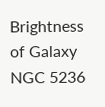Brightness of Galaxy NGC 5236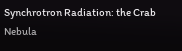Synchrotron Radiation: the Crab Nebula